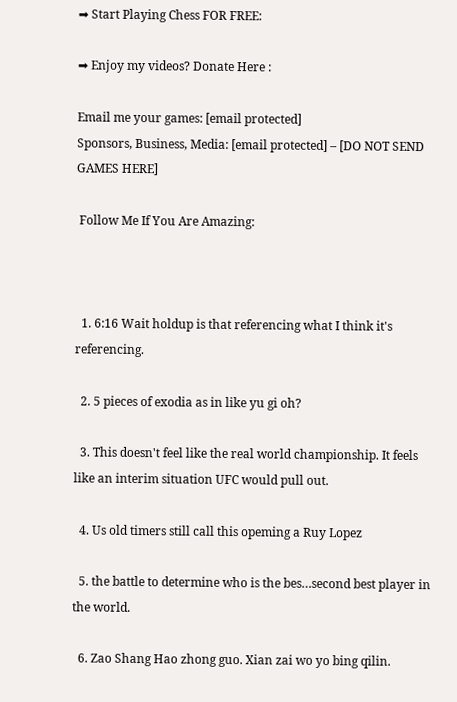➡ Start Playing Chess FOR FREE:

➡ Enjoy my videos? Donate Here :

Email me your games: [email protected]
Sponsors, Business, Media: [email protected] – [DO NOT SEND GAMES HERE]

 Follow Me If You Are Amazing:



  1. 6:16 Wait holdup is that referencing what I think it's referencing.

  2. 5 pieces of exodia as in like yu gi oh?

  3. This doesn't feel like the real world championship. It feels like an interim situation UFC would pull out.

  4. Us old timers still call this opeming a Ruy Lopez

  5. the battle to determine who is the bes…second best player in the world.

  6. Zao Shang Hao zhong guo. Xian zai wo yo bing qilin.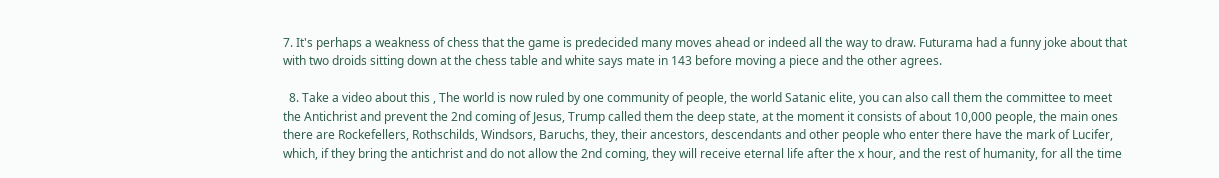7. It's perhaps a weakness of chess that the game is predecided many moves ahead or indeed all the way to draw. Futurama had a funny joke about that with two droids sitting down at the chess table and white says mate in 143 before moving a piece and the other agrees.

  8. Take a video about this , The world is now ruled by one community of people, the world Satanic elite, you can also call them the committee to meet the Antichrist and prevent the 2nd coming of Jesus, Trump called them the deep state, at the moment it consists of about 10,000 people, the main ones there are Rockefellers, Rothschilds, Windsors, Baruchs, they, their ancestors, descendants and other people who enter there have the mark of Lucifer, which, if they bring the antichrist and do not allow the 2nd coming, they will receive eternal life after the x hour, and the rest of humanity, for all the time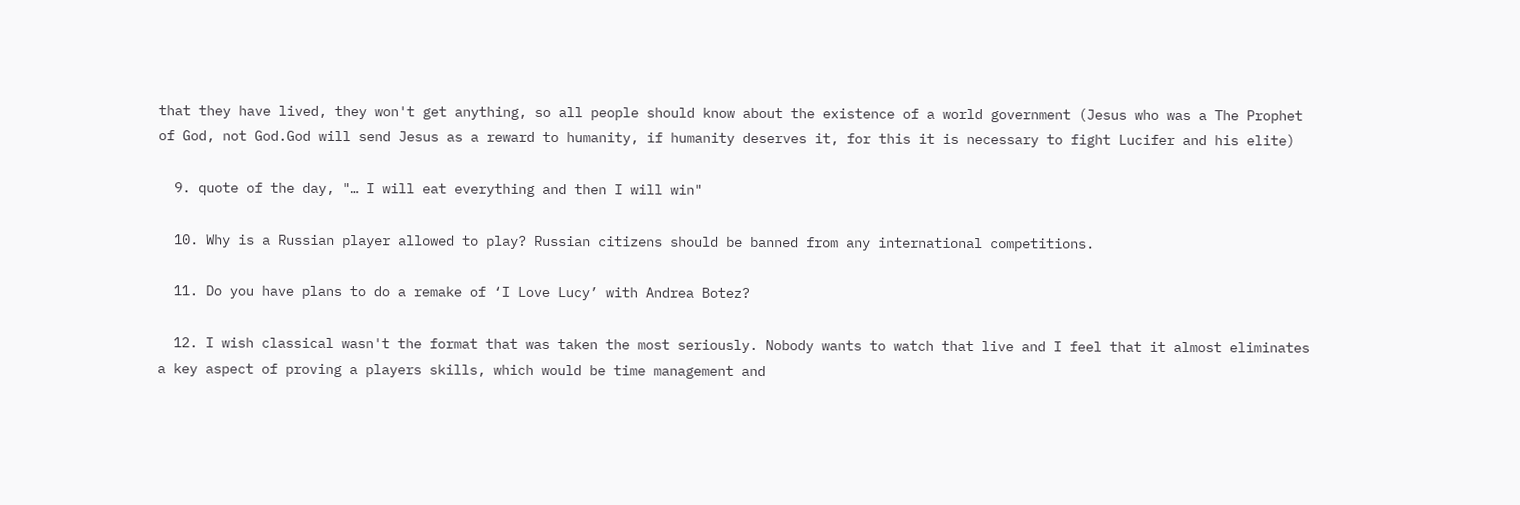that they have lived, they won't get anything, so all people should know about the existence of a world government (Jesus who was a The Prophet of God, not God.God will send Jesus as a reward to humanity, if humanity deserves it, for this it is necessary to fight Lucifer and his elite)

  9. quote of the day, "… I will eat everything and then I will win"

  10. Why is a Russian player allowed to play? Russian citizens should be banned from any international competitions.

  11. Do you have plans to do a remake of ‘I Love Lucy’ with Andrea Botez?

  12. I wish classical wasn't the format that was taken the most seriously. Nobody wants to watch that live and I feel that it almost eliminates a key aspect of proving a players skills, which would be time management and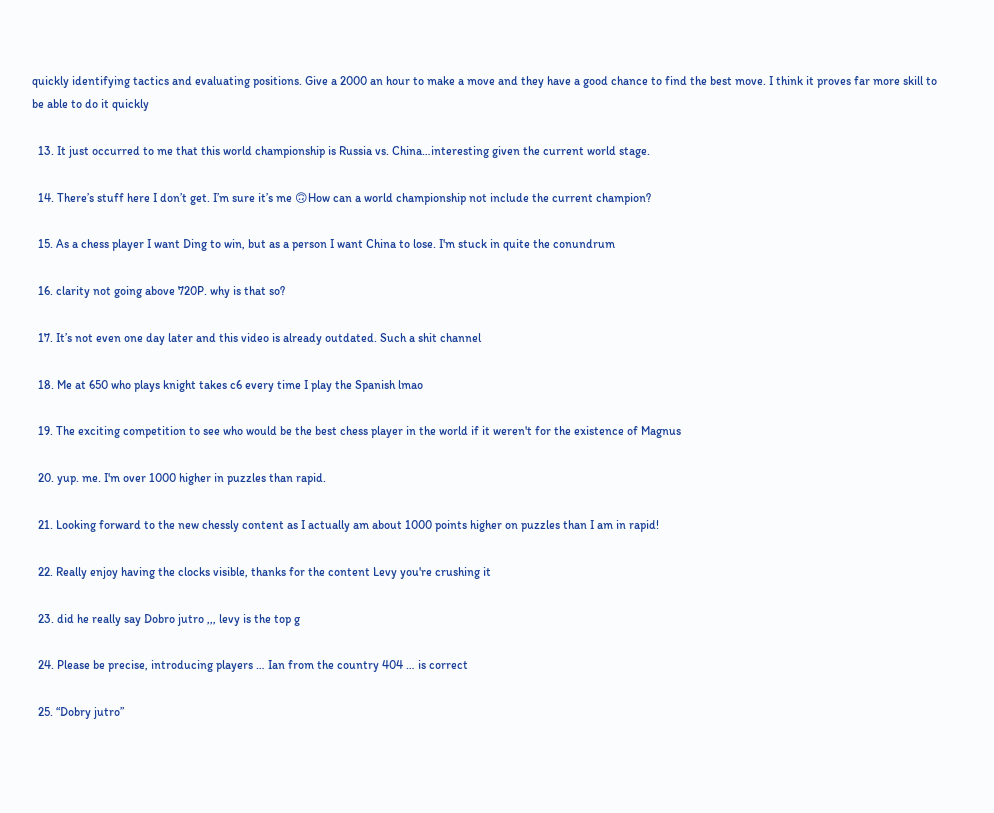quickly identifying tactics and evaluating positions. Give a 2000 an hour to make a move and they have a good chance to find the best move. I think it proves far more skill to be able to do it quickly

  13. It just occurred to me that this world championship is Russia vs. China…interesting given the current world stage.

  14. There’s stuff here I don’t get. I’m sure it’s me 🙃How can a world championship not include the current champion?

  15. As a chess player I want Ding to win, but as a person I want China to lose. I'm stuck in quite the conundrum

  16. clarity not going above 720P. why is that so?

  17. It’s not even one day later and this video is already outdated. Such a shit channel

  18. Me at 650 who plays knight takes c6 every time I play the Spanish lmao

  19. The exciting competition to see who would be the best chess player in the world if it weren't for the existence of Magnus

  20. yup. me. I'm over 1000 higher in puzzles than rapid.

  21. Looking forward to the new chessly content as I actually am about 1000 points higher on puzzles than I am in rapid!

  22. Really enjoy having the clocks visible, thanks for the content Levy you're crushing it

  23. did he really say Dobro jutro ,,, levy is the top g

  24. Please be precise, introducing players … Ian from the country 404 … is correct

  25. “Dobry jutro”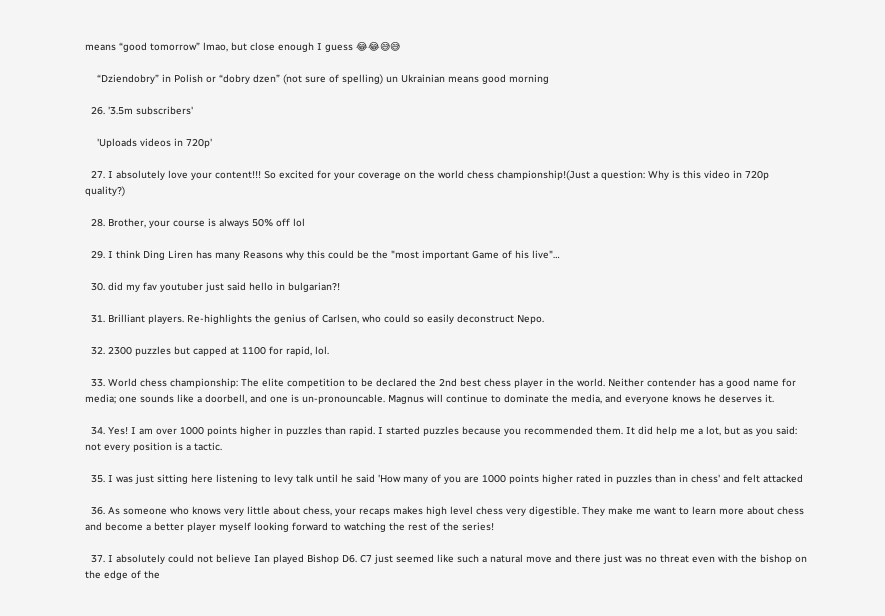means “good tomorrow” lmao, but close enough I guess 😂😂😅😅

    “Dziendobry” in Polish or “dobry dzen” (not sure of spelling) un Ukrainian means good morning

  26. '3.5m subscribers'

    'Uploads videos in 720p'

  27. I absolutely love your content!!! So excited for your coverage on the world chess championship!(Just a question: Why is this video in 720p quality?)

  28. Brother, your course is always 50% off lol

  29. I think Ding Liren has many Reasons why this could be the "most important Game of his live"…

  30. did my fav youtuber just said hello in bulgarian?!

  31. Brilliant players. Re-highlights the genius of Carlsen, who could so easily deconstruct Nepo.

  32. 2300 puzzles but capped at 1100 for rapid, lol.

  33. World chess championship: The elite competition to be declared the 2nd best chess player in the world. Neither contender has a good name for media; one sounds like a doorbell, and one is un-pronouncable. Magnus will continue to dominate the media, and everyone knows he deserves it.

  34. Yes! I am over 1000 points higher in puzzles than rapid. I started puzzles because you recommended them. It did help me a lot, but as you said: not every position is a tactic.

  35. I was just sitting here listening to levy talk until he said 'How many of you are 1000 points higher rated in puzzles than in chess' and felt attacked

  36. As someone who knows very little about chess, your recaps makes high level chess very digestible. They make me want to learn more about chess and become a better player myself looking forward to watching the rest of the series!

  37. I absolutely could not believe Ian played Bishop D6. C7 just seemed like such a natural move and there just was no threat even with the bishop on the edge of the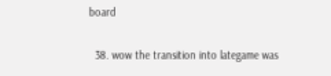board

  38. wow the transition into lategame was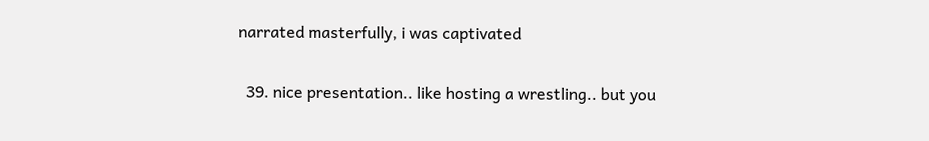narrated masterfully, i was captivated

  39. nice presentation.. like hosting a wrestling.. but you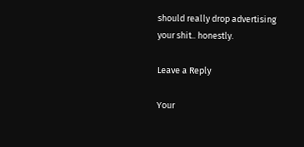should really drop advertising your shit.. honestly.

Leave a Reply

Your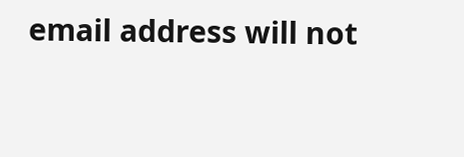email address will not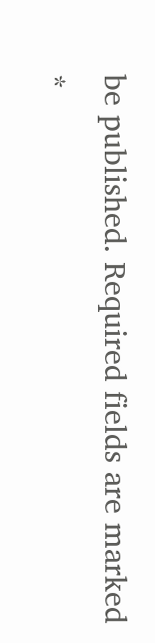be published. Required fields are marked *